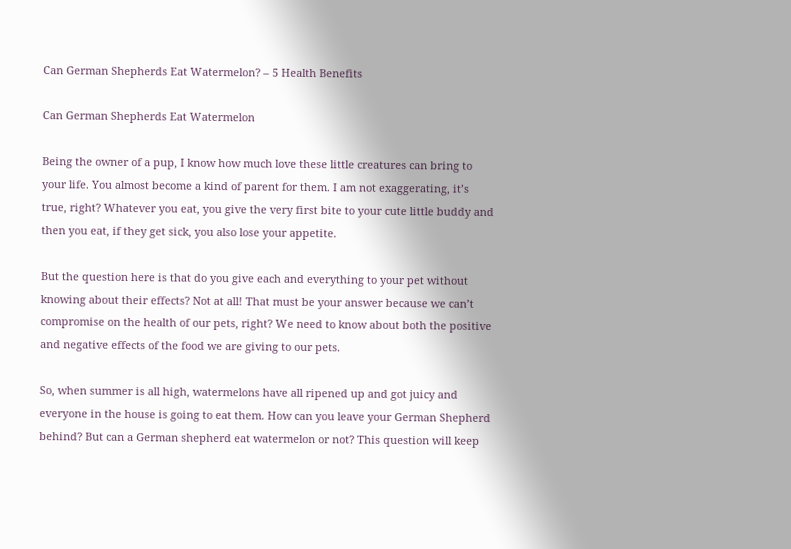Can German Shepherds Eat Watermelon? – 5 Health Benefits

Can German Shepherds Eat Watermelon

Being the owner of a pup, I know how much love these little creatures can bring to your life. You almost become a kind of parent for them. I am not exaggerating, it’s true, right? Whatever you eat, you give the very first bite to your cute little buddy and then you eat, if they get sick, you also lose your appetite.

But the question here is that do you give each and everything to your pet without knowing about their effects? Not at all! That must be your answer because we can’t compromise on the health of our pets, right? We need to know about both the positive and negative effects of the food we are giving to our pets.

So, when summer is all high, watermelons have all ripened up and got juicy and everyone in the house is going to eat them. How can you leave your German Shepherd behind? But can a German shepherd eat watermelon or not? This question will keep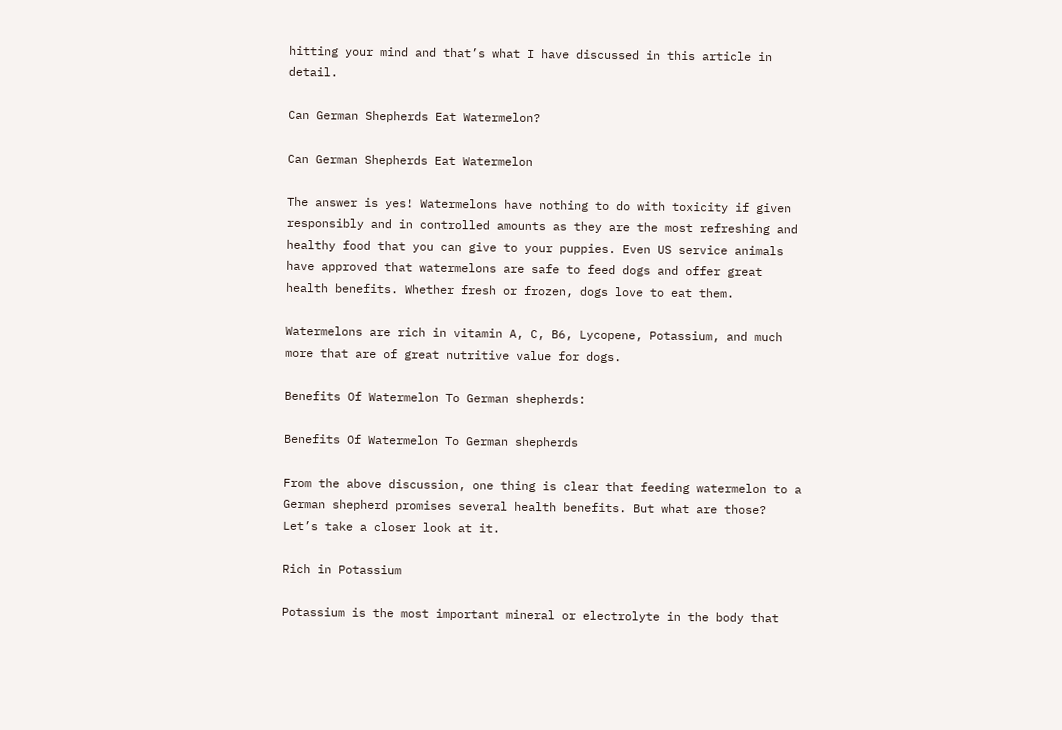hitting your mind and that’s what I have discussed in this article in detail.

Can German Shepherds Eat Watermelon?

Can German Shepherds Eat Watermelon

The answer is yes! Watermelons have nothing to do with toxicity if given responsibly and in controlled amounts as they are the most refreshing and healthy food that you can give to your puppies. Even US service animals have approved that watermelons are safe to feed dogs and offer great health benefits. Whether fresh or frozen, dogs love to eat them.

Watermelons are rich in vitamin A, C, B6, Lycopene, Potassium, and much more that are of great nutritive value for dogs.

Benefits Of Watermelon To German shepherds:

Benefits Of Watermelon To German shepherds

From the above discussion, one thing is clear that feeding watermelon to a German shepherd promises several health benefits. But what are those? Let’s take a closer look at it.

Rich in Potassium

Potassium is the most important mineral or electrolyte in the body that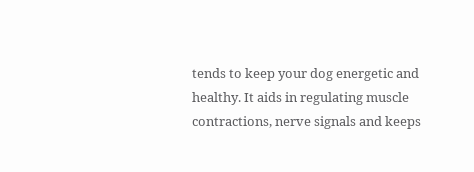tends to keep your dog energetic and healthy. It aids in regulating muscle contractions, nerve signals and keeps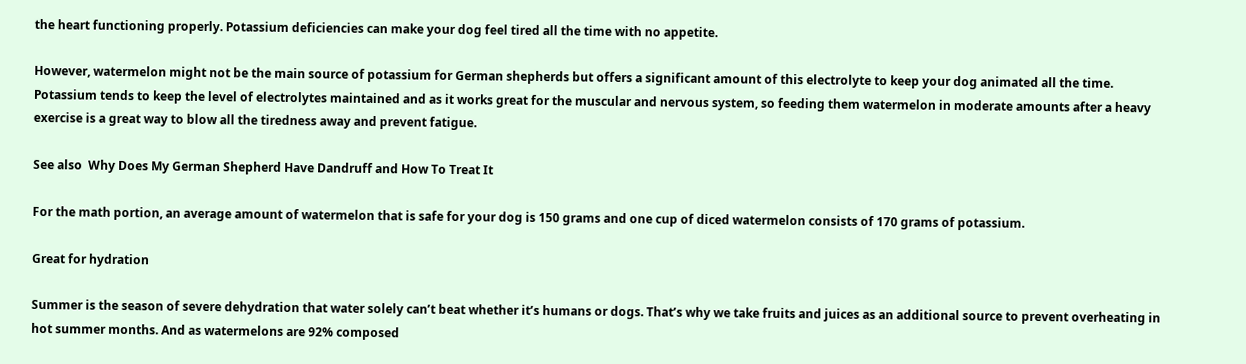the heart functioning properly. Potassium deficiencies can make your dog feel tired all the time with no appetite.

However, watermelon might not be the main source of potassium for German shepherds but offers a significant amount of this electrolyte to keep your dog animated all the time. Potassium tends to keep the level of electrolytes maintained and as it works great for the muscular and nervous system, so feeding them watermelon in moderate amounts after a heavy exercise is a great way to blow all the tiredness away and prevent fatigue.

See also  Why Does My German Shepherd Have Dandruff and How To Treat It

For the math portion, an average amount of watermelon that is safe for your dog is 150 grams and one cup of diced watermelon consists of 170 grams of potassium.

Great for hydration

Summer is the season of severe dehydration that water solely can’t beat whether it’s humans or dogs. That’s why we take fruits and juices as an additional source to prevent overheating in hot summer months. And as watermelons are 92% composed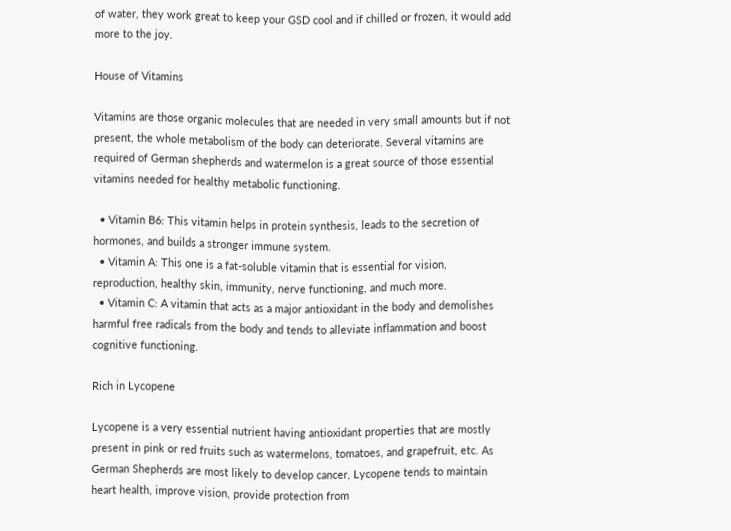of water, they work great to keep your GSD cool and if chilled or frozen, it would add more to the joy.

House of Vitamins

Vitamins are those organic molecules that are needed in very small amounts but if not present, the whole metabolism of the body can deteriorate. Several vitamins are required of German shepherds and watermelon is a great source of those essential vitamins needed for healthy metabolic functioning.

  • Vitamin B6: This vitamin helps in protein synthesis, leads to the secretion of hormones, and builds a stronger immune system.
  • Vitamin A: This one is a fat-soluble vitamin that is essential for vision, reproduction, healthy skin, immunity, nerve functioning, and much more.
  • Vitamin C: A vitamin that acts as a major antioxidant in the body and demolishes harmful free radicals from the body and tends to alleviate inflammation and boost cognitive functioning.

Rich in Lycopene

Lycopene is a very essential nutrient having antioxidant properties that are mostly present in pink or red fruits such as watermelons, tomatoes, and grapefruit, etc. As German Shepherds are most likely to develop cancer, Lycopene tends to maintain heart health, improve vision, provide protection from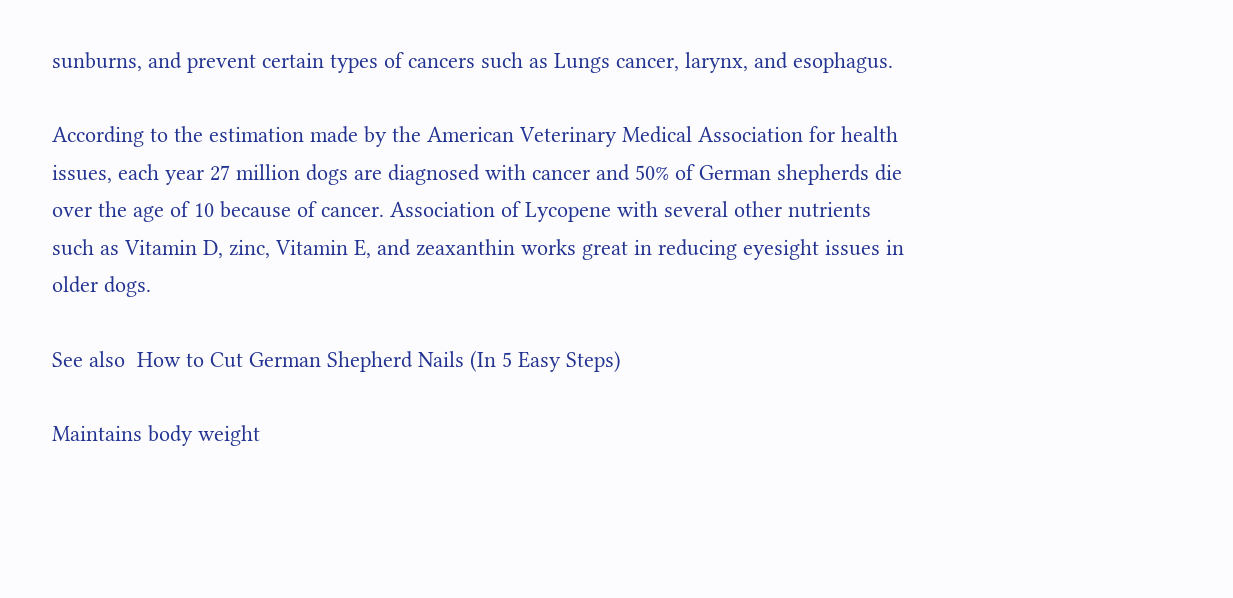sunburns, and prevent certain types of cancers such as Lungs cancer, larynx, and esophagus.

According to the estimation made by the American Veterinary Medical Association for health issues, each year 27 million dogs are diagnosed with cancer and 50% of German shepherds die over the age of 10 because of cancer. Association of Lycopene with several other nutrients such as Vitamin D, zinc, Vitamin E, and zeaxanthin works great in reducing eyesight issues in older dogs.

See also  How to Cut German Shepherd Nails (In 5 Easy Steps)

Maintains body weight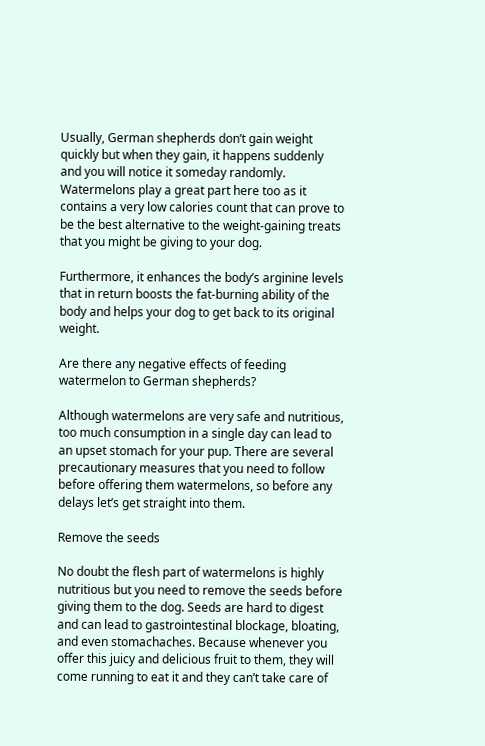Usually, German shepherds don’t gain weight quickly but when they gain, it happens suddenly and you will notice it someday randomly. Watermelons play a great part here too as it contains a very low calories count that can prove to be the best alternative to the weight-gaining treats that you might be giving to your dog.

Furthermore, it enhances the body’s arginine levels that in return boosts the fat-burning ability of the body and helps your dog to get back to its original weight.

Are there any negative effects of feeding watermelon to German shepherds?

Although watermelons are very safe and nutritious, too much consumption in a single day can lead to an upset stomach for your pup. There are several precautionary measures that you need to follow before offering them watermelons, so before any delays let’s get straight into them.

Remove the seeds

No doubt the flesh part of watermelons is highly nutritious but you need to remove the seeds before giving them to the dog. Seeds are hard to digest and can lead to gastrointestinal blockage, bloating, and even stomachaches. Because whenever you offer this juicy and delicious fruit to them, they will come running to eat it and they can’t take care of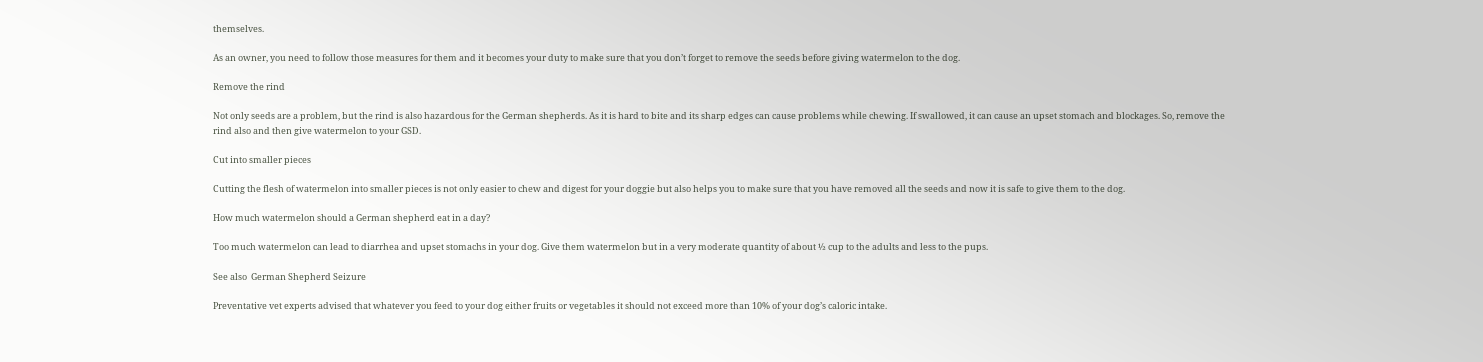themselves.

As an owner, you need to follow those measures for them and it becomes your duty to make sure that you don’t forget to remove the seeds before giving watermelon to the dog.

Remove the rind

Not only seeds are a problem, but the rind is also hazardous for the German shepherds. As it is hard to bite and its sharp edges can cause problems while chewing. If swallowed, it can cause an upset stomach and blockages. So, remove the rind also and then give watermelon to your GSD.

Cut into smaller pieces

Cutting the flesh of watermelon into smaller pieces is not only easier to chew and digest for your doggie but also helps you to make sure that you have removed all the seeds and now it is safe to give them to the dog.

How much watermelon should a German shepherd eat in a day?

Too much watermelon can lead to diarrhea and upset stomachs in your dog. Give them watermelon but in a very moderate quantity of about ½ cup to the adults and less to the pups.

See also  German Shepherd Seizure

Preventative vet experts advised that whatever you feed to your dog either fruits or vegetables it should not exceed more than 10% of your dog’s caloric intake.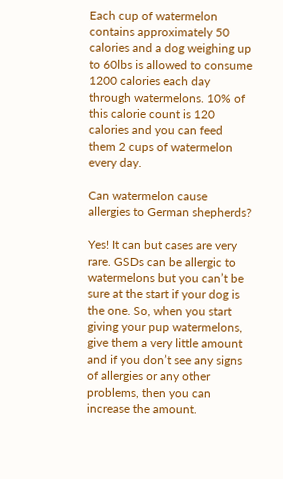Each cup of watermelon contains approximately 50 calories and a dog weighing up to 60lbs is allowed to consume 1200 calories each day through watermelons. 10% of this calorie count is 120 calories and you can feed them 2 cups of watermelon every day.

Can watermelon cause allergies to German shepherds?

Yes! It can but cases are very rare. GSDs can be allergic to watermelons but you can’t be sure at the start if your dog is the one. So, when you start giving your pup watermelons, give them a very little amount and if you don’t see any signs of allergies or any other problems, then you can increase the amount.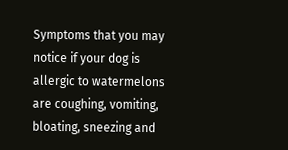Symptoms that you may notice if your dog is allergic to watermelons are coughing, vomiting, bloating, sneezing and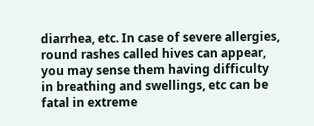diarrhea, etc. In case of severe allergies, round rashes called hives can appear, you may sense them having difficulty in breathing and swellings, etc can be fatal in extreme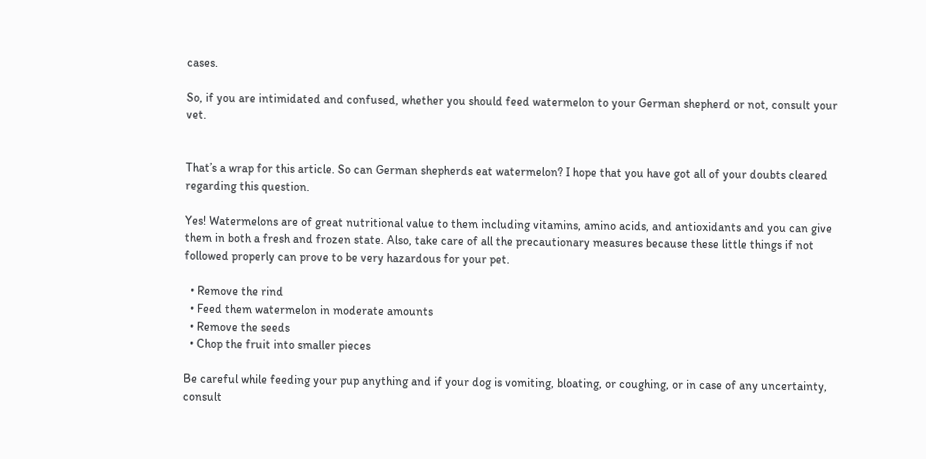cases.

So, if you are intimidated and confused, whether you should feed watermelon to your German shepherd or not, consult your vet.


That’s a wrap for this article. So can German shepherds eat watermelon? I hope that you have got all of your doubts cleared regarding this question.

Yes! Watermelons are of great nutritional value to them including vitamins, amino acids, and antioxidants and you can give them in both a fresh and frozen state. Also, take care of all the precautionary measures because these little things if not followed properly can prove to be very hazardous for your pet.

  • Remove the rind
  • Feed them watermelon in moderate amounts
  • Remove the seeds
  • Chop the fruit into smaller pieces

Be careful while feeding your pup anything and if your dog is vomiting, bloating, or coughing, or in case of any uncertainty, consult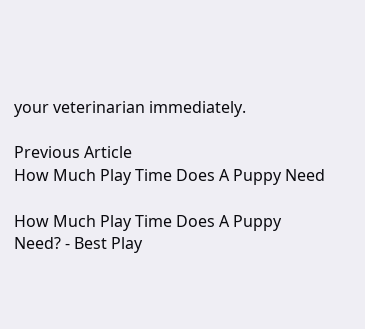your veterinarian immediately.

Previous Article
How Much Play Time Does A Puppy Need

How Much Play Time Does A Puppy Need? - Best Play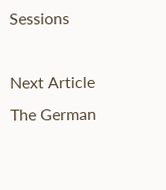Sessions

Next Article
The German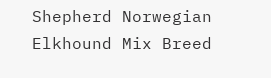Shepherd Norwegian Elkhound Mix Breed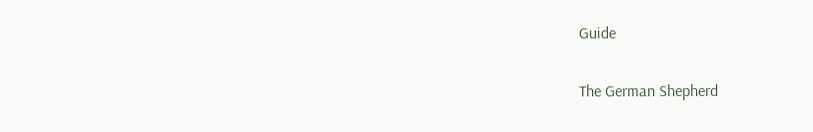Guide

The German Shepherd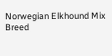Norwegian Elkhound Mix Breed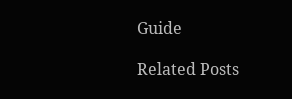Guide

Related Posts